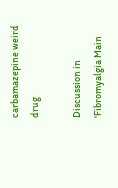carbamazepine weird drug

Discussion in 'Fibromyalgia Main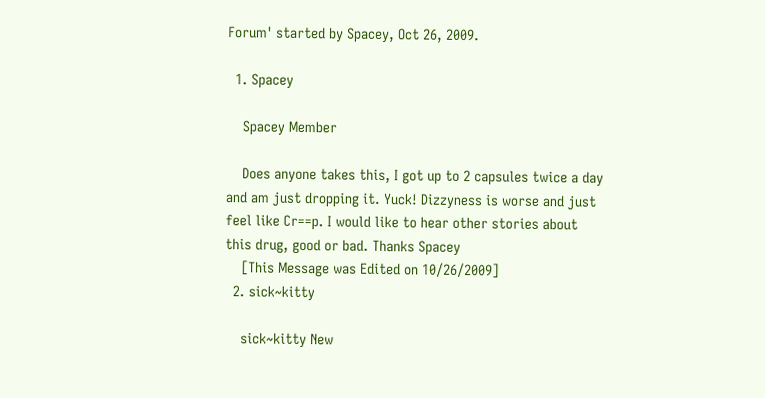Forum' started by Spacey, Oct 26, 2009.

  1. Spacey

    Spacey Member

    Does anyone takes this, I got up to 2 capsules twice a day and am just dropping it. Yuck! Dizzyness is worse and just feel like Cr==p. I would like to hear other stories about this drug, good or bad. Thanks Spacey
    [This Message was Edited on 10/26/2009]
  2. sick~kitty

    sick~kitty New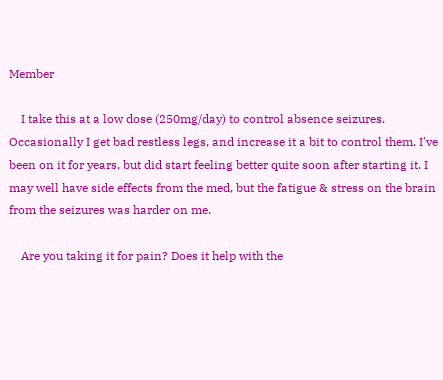Member

    I take this at a low dose (250mg/day) to control absence seizures. Occasionally I get bad restless legs, and increase it a bit to control them. I've been on it for years, but did start feeling better quite soon after starting it. I may well have side effects from the med, but the fatigue & stress on the brain from the seizures was harder on me.

    Are you taking it for pain? Does it help with the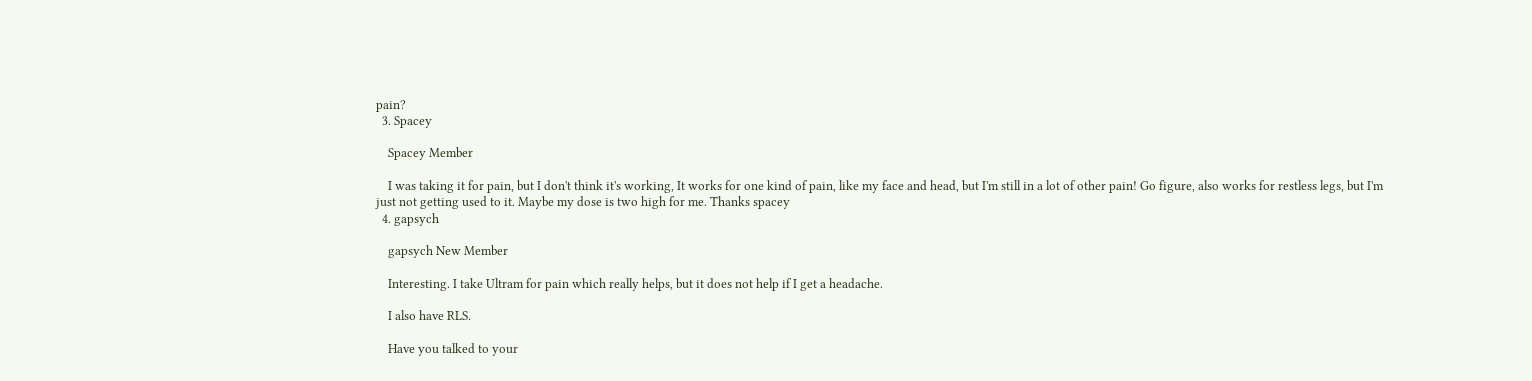pain?
  3. Spacey

    Spacey Member

    I was taking it for pain, but I don't think it's working, It works for one kind of pain, like my face and head, but I'm still in a lot of other pain! Go figure, also works for restless legs, but I'm just not getting used to it. Maybe my dose is two high for me. Thanks spacey
  4. gapsych

    gapsych New Member

    Interesting. I take Ultram for pain which really helps, but it does not help if I get a headache.

    I also have RLS.

    Have you talked to your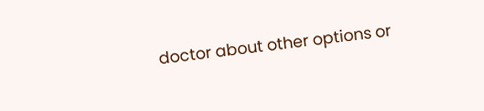doctor about other options or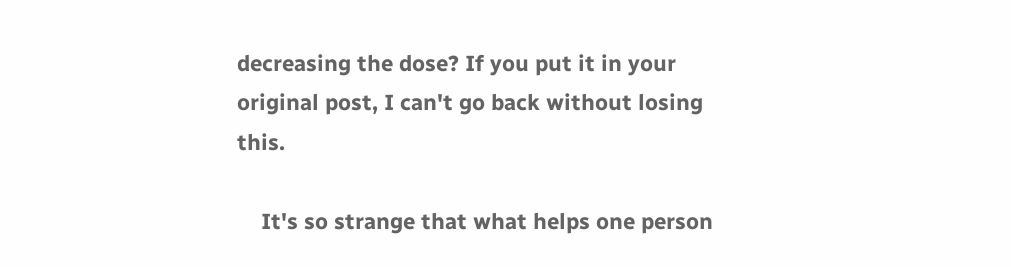decreasing the dose? If you put it in your original post, I can't go back without losing this.

    It's so strange that what helps one person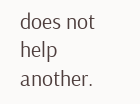does not help another.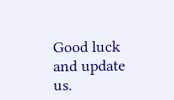Good luck and update us.